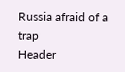Russia afraid of a trap
Header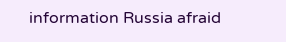information Russia afraid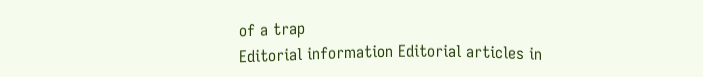of a trap
Editorial information Editorial articles in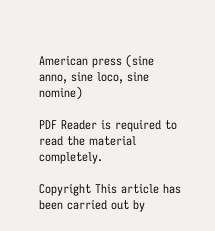American press (sine anno, sine loco, sine nomine)

PDF Reader is required to read the material completely.

Copyright This article has been carried out by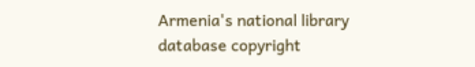Armenia's national library database copyright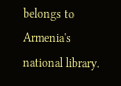belongs to Armenia's national library.